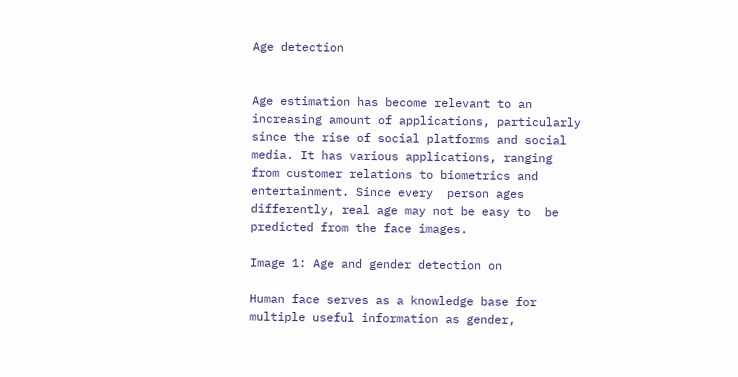Age detection


Age estimation has become relevant to an increasing amount of applications, particularly since the rise of social platforms and social media. It has various applications, ranging from customer relations to biometrics and entertainment. Since every  person ages differently, real age may not be easy to  be predicted from the face images.

Image 1: Age and gender detection on

Human face serves as a knowledge base for multiple useful information as gender,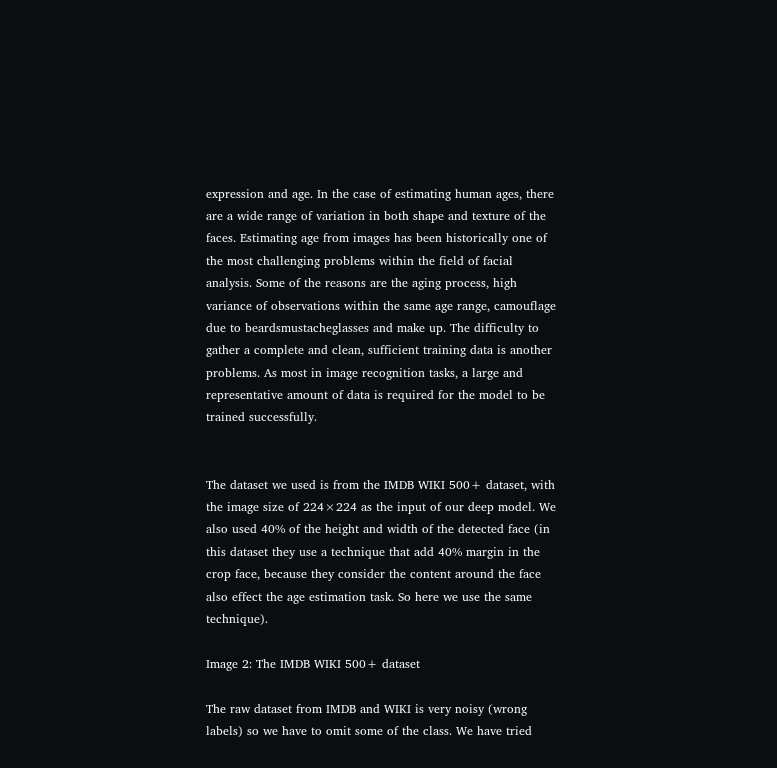expression and age. In the case of estimating human ages, there are a wide range of variation in both shape and texture of the faces. Estimating age from images has been historically one of the most challenging problems within the field of facial analysis. Some of the reasons are the aging process, high variance of observations within the same age range, camouflage due to beardsmustacheglasses and make up. The difficulty to gather a complete and clean, sufficient training data is another problems. As most in image recognition tasks, a large and representative amount of data is required for the model to be trained successfully.


The dataset we used is from the IMDB WIKI 500+ dataset, with the image size of 224×224 as the input of our deep model. We also used 40% of the height and width of the detected face (in this dataset they use a technique that add 40% margin in the crop face, because they consider the content around the face also effect the age estimation task. So here we use the same technique).

Image 2: The IMDB WIKI 500+ dataset

The raw dataset from IMDB and WIKI is very noisy (wrong labels) so we have to omit some of the class. We have tried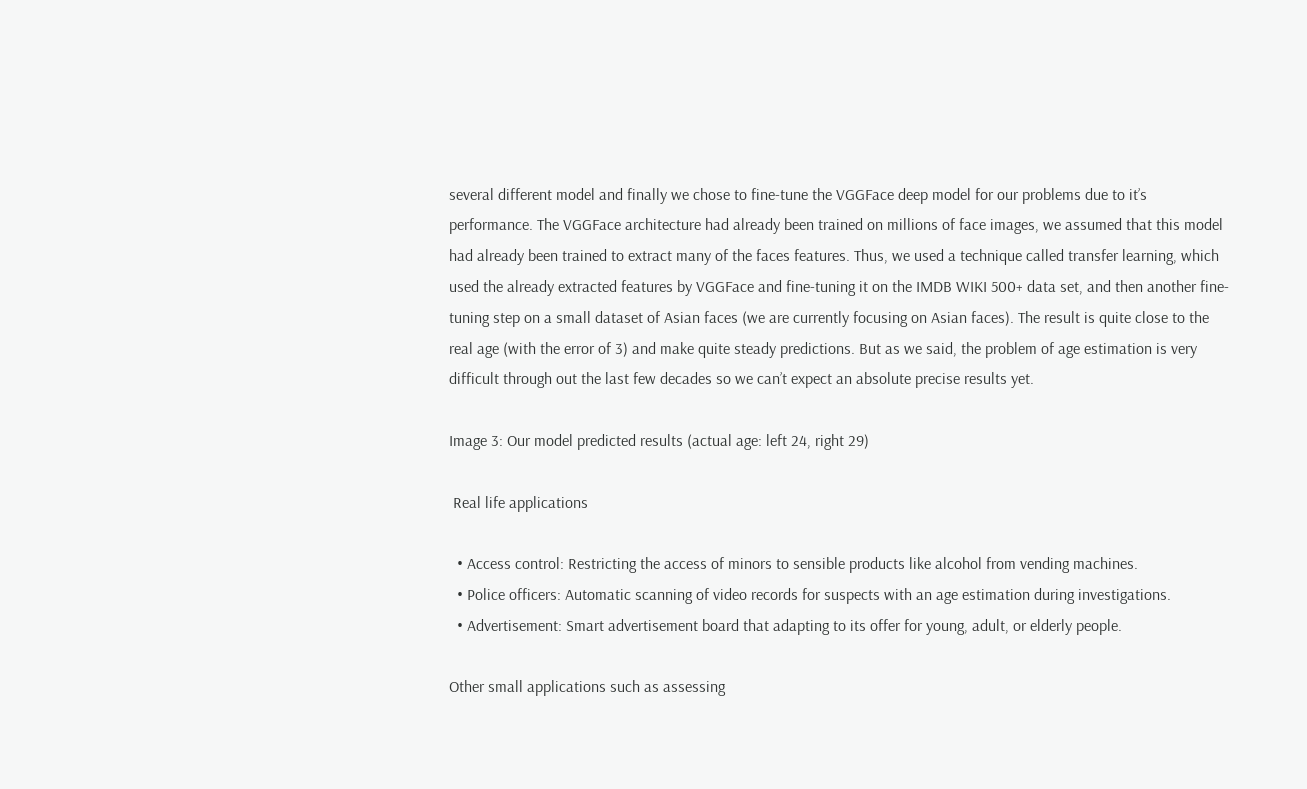several different model and finally we chose to fine-tune the VGGFace deep model for our problems due to it’s performance. The VGGFace architecture had already been trained on millions of face images, we assumed that this model had already been trained to extract many of the faces features. Thus, we used a technique called transfer learning, which used the already extracted features by VGGFace and fine-tuning it on the IMDB WIKI 500+ data set, and then another fine-tuning step on a small dataset of Asian faces (we are currently focusing on Asian faces). The result is quite close to the real age (with the error of 3) and make quite steady predictions. But as we said, the problem of age estimation is very difficult through out the last few decades so we can’t expect an absolute precise results yet.

Image 3: Our model predicted results (actual age: left 24, right 29)

 Real life applications

  • Access control: Restricting the access of minors to sensible products like alcohol from vending machines.
  • Police officers: Automatic scanning of video records for suspects with an age estimation during investigations.
  • Advertisement: Smart advertisement board that adapting to its offer for young, adult, or elderly people.

Other small applications such as assessing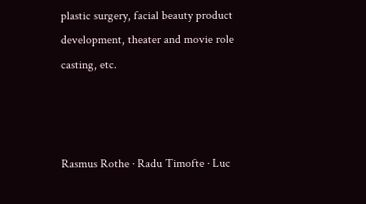plastic surgery, facial beauty product development, theater and movie role casting, etc.



Rasmus Rothe · Radu Timofte · Luc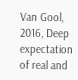Van Gool, 2016, Deep expectation of real and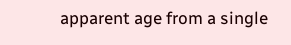apparent age from a single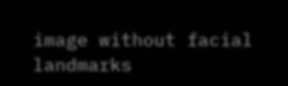image without facial landmarks